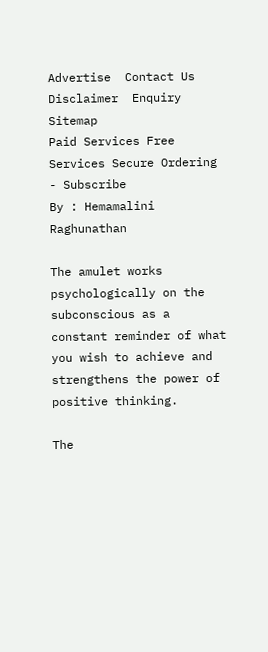Advertise  Contact Us  Disclaimer  Enquiry  Sitemap
Paid Services Free Services Secure Ordering - Subscribe
By : Hemamalini Raghunathan

The amulet works psychologically on the subconscious as a constant reminder of what you wish to achieve and strengthens the power of positive thinking.

The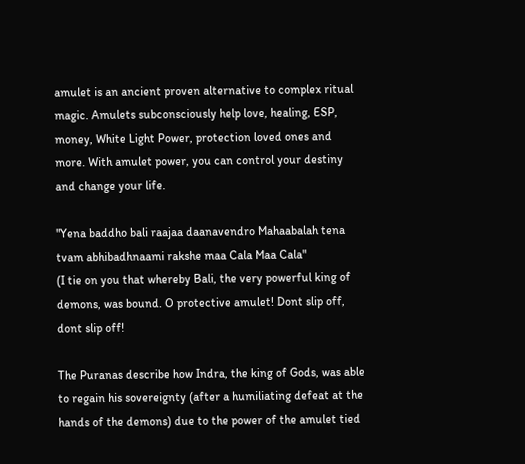amulet is an ancient proven alternative to complex ritual magic. Amulets subconsciously help love, healing, ESP, money, White Light Power, protection loved ones and more. With amulet power, you can control your destiny and change your life.

"Yena baddho bali raajaa daanavendro Mahaabalah tena tvam abhibadhnaami rakshe maa Cala Maa Cala"
(I tie on you that whereby Bali, the very powerful king of demons, was bound. O protective amulet! Dont slip off, dont slip off!

The Puranas describe how Indra, the king of Gods, was able to regain his sovereignty (after a humiliating defeat at the hands of the demons) due to the power of the amulet tied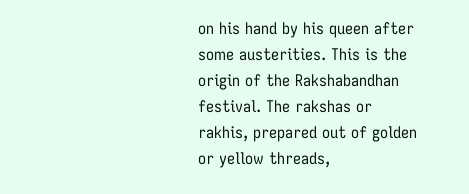on his hand by his queen after some austerities. This is the origin of the Rakshabandhan festival. The rakshas or rakhis, prepared out of golden or yellow threads,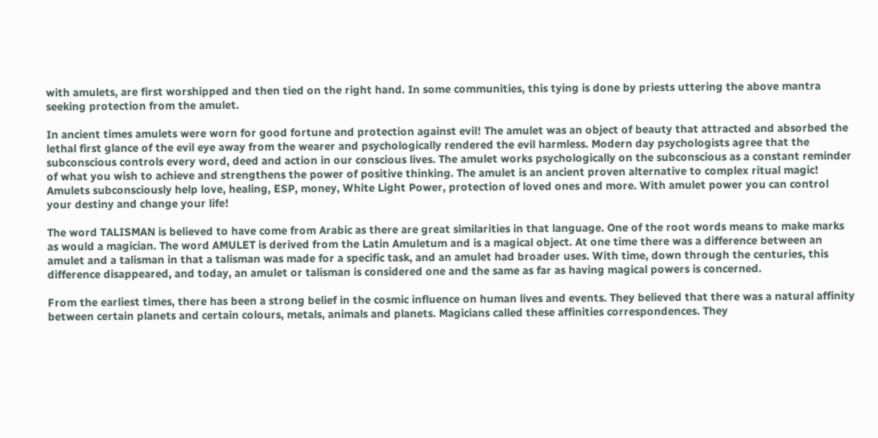with amulets, are first worshipped and then tied on the right hand. In some communities, this tying is done by priests uttering the above mantra seeking protection from the amulet.

In ancient times amulets were worn for good fortune and protection against evil! The amulet was an object of beauty that attracted and absorbed the lethal first glance of the evil eye away from the wearer and psychologically rendered the evil harmless. Modern day psychologists agree that the subconscious controls every word, deed and action in our conscious lives. The amulet works psychologically on the subconscious as a constant reminder of what you wish to achieve and strengthens the power of positive thinking. The amulet is an ancient proven alternative to complex ritual magic! Amulets subconsciously help love, healing, ESP, money, White Light Power, protection of loved ones and more. With amulet power you can control your destiny and change your life!

The word TALISMAN is believed to have come from Arabic as there are great similarities in that language. One of the root words means to make marks as would a magician. The word AMULET is derived from the Latin Amuletum and is a magical object. At one time there was a difference between an amulet and a talisman in that a talisman was made for a specific task, and an amulet had broader uses. With time, down through the centuries, this difference disappeared, and today, an amulet or talisman is considered one and the same as far as having magical powers is concerned.

From the earliest times, there has been a strong belief in the cosmic influence on human lives and events. They believed that there was a natural affinity between certain planets and certain colours, metals, animals and planets. Magicians called these affinities correspondences. They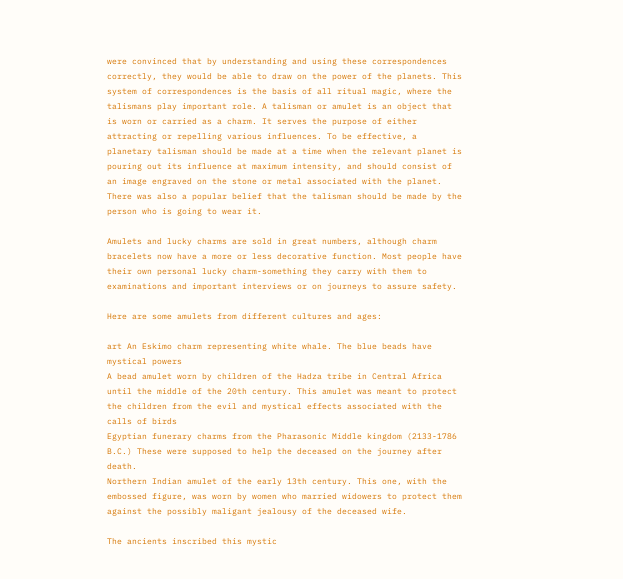were convinced that by understanding and using these correspondences correctly, they would be able to draw on the power of the planets. This system of correspondences is the basis of all ritual magic, where the talismans play important role. A talisman or amulet is an object that is worn or carried as a charm. It serves the purpose of either attracting or repelling various influences. To be effective, a planetary talisman should be made at a time when the relevant planet is pouring out its influence at maximum intensity, and should consist of an image engraved on the stone or metal associated with the planet. There was also a popular belief that the talisman should be made by the person who is going to wear it.

Amulets and lucky charms are sold in great numbers, although charm bracelets now have a more or less decorative function. Most people have their own personal lucky charm-something they carry with them to examinations and important interviews or on journeys to assure safety.

Here are some amulets from different cultures and ages:

art An Eskimo charm representing white whale. The blue beads have mystical powers
A bead amulet worn by children of the Hadza tribe in Central Africa until the middle of the 20th century. This amulet was meant to protect the children from the evil and mystical effects associated with the calls of birds
Egyptian funerary charms from the Pharasonic Middle kingdom (2133-1786 B.C.) These were supposed to help the deceased on the journey after death.
Northern Indian amulet of the early 13th century. This one, with the embossed figure, was worn by women who married widowers to protect them against the possibly maligant jealousy of the deceased wife.

The ancients inscribed this mystic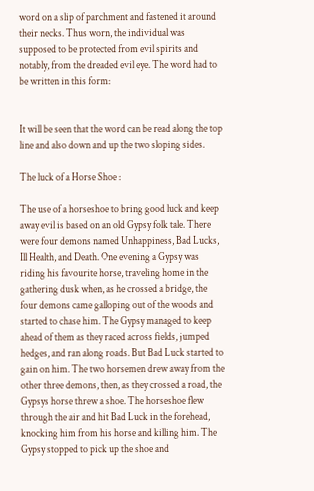word on a slip of parchment and fastened it around their necks. Thus worn, the individual was supposed to be protected from evil spirits and notably, from the dreaded evil eye. The word had to be written in this form:


It will be seen that the word can be read along the top line and also down and up the two sloping sides.

The luck of a Horse Shoe :

The use of a horseshoe to bring good luck and keep away evil is based on an old Gypsy folk tale. There were four demons named Unhappiness, Bad Lucks, Ill Health, and Death. One evening a Gypsy was riding his favourite horse, traveling home in the gathering dusk when, as he crossed a bridge, the four demons came galloping out of the woods and started to chase him. The Gypsy managed to keep ahead of them as they raced across fields, jumped hedges, and ran along roads. But Bad Luck started to gain on him. The two horsemen drew away from the other three demons, then, as they crossed a road, the Gypsys horse threw a shoe. The horseshoe flew through the air and hit Bad Luck in the forehead, knocking him from his horse and killing him. The Gypsy stopped to pick up the shoe and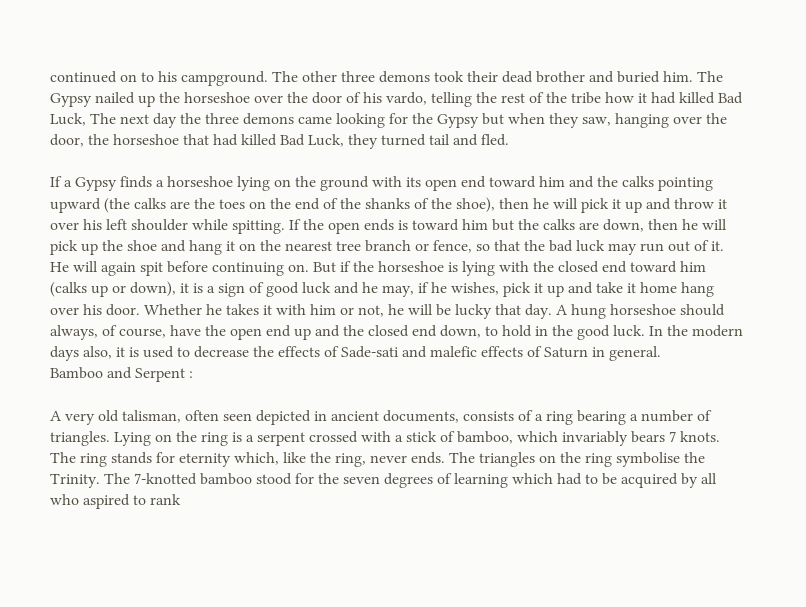continued on to his campground. The other three demons took their dead brother and buried him. The Gypsy nailed up the horseshoe over the door of his vardo, telling the rest of the tribe how it had killed Bad Luck, The next day the three demons came looking for the Gypsy but when they saw, hanging over the door, the horseshoe that had killed Bad Luck, they turned tail and fled.

If a Gypsy finds a horseshoe lying on the ground with its open end toward him and the calks pointing upward (the calks are the toes on the end of the shanks of the shoe), then he will pick it up and throw it over his left shoulder while spitting. If the open ends is toward him but the calks are down, then he will pick up the shoe and hang it on the nearest tree branch or fence, so that the bad luck may run out of it. He will again spit before continuing on. But if the horseshoe is lying with the closed end toward him (calks up or down), it is a sign of good luck and he may, if he wishes, pick it up and take it home hang over his door. Whether he takes it with him or not, he will be lucky that day. A hung horseshoe should always, of course, have the open end up and the closed end down, to hold in the good luck. In the modern days also, it is used to decrease the effects of Sade-sati and malefic effects of Saturn in general.
Bamboo and Serpent :

A very old talisman, often seen depicted in ancient documents, consists of a ring bearing a number of triangles. Lying on the ring is a serpent crossed with a stick of bamboo, which invariably bears 7 knots. The ring stands for eternity which, like the ring, never ends. The triangles on the ring symbolise the Trinity. The 7-knotted bamboo stood for the seven degrees of learning which had to be acquired by all who aspired to rank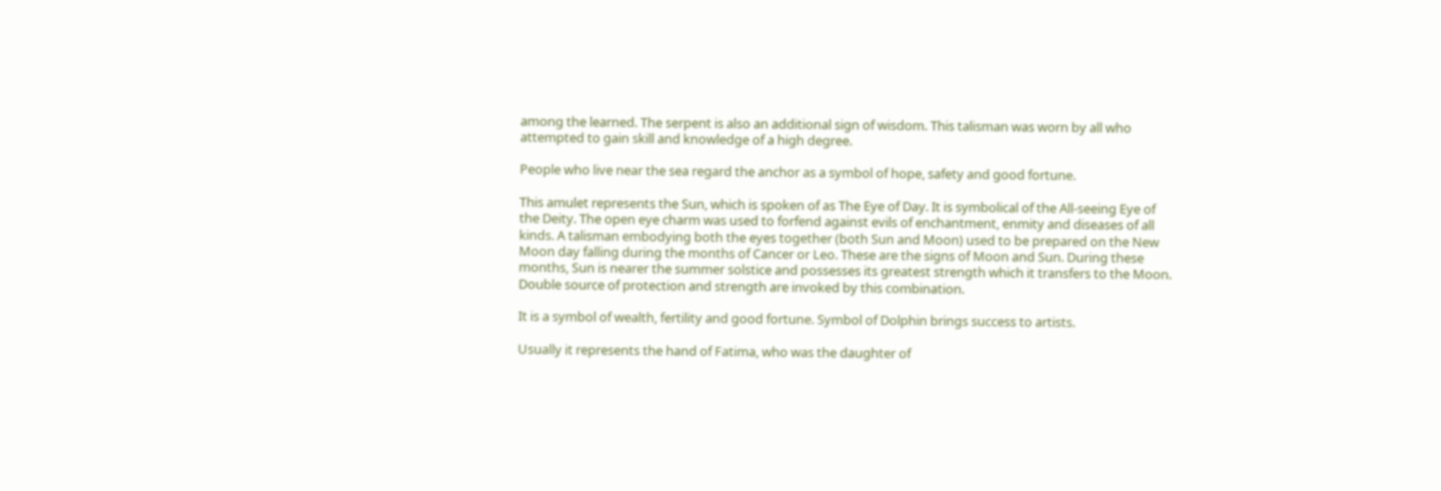among the learned. The serpent is also an additional sign of wisdom. This talisman was worn by all who attempted to gain skill and knowledge of a high degree.

People who live near the sea regard the anchor as a symbol of hope, safety and good fortune.

This amulet represents the Sun, which is spoken of as The Eye of Day. It is symbolical of the All-seeing Eye of the Deity. The open eye charm was used to forfend against evils of enchantment, enmity and diseases of all kinds. A talisman embodying both the eyes together (both Sun and Moon) used to be prepared on the New Moon day falling during the months of Cancer or Leo. These are the signs of Moon and Sun. During these months, Sun is nearer the summer solstice and possesses its greatest strength which it transfers to the Moon. Double source of protection and strength are invoked by this combination.

It is a symbol of wealth, fertility and good fortune. Symbol of Dolphin brings success to artists.

Usually it represents the hand of Fatima, who was the daughter of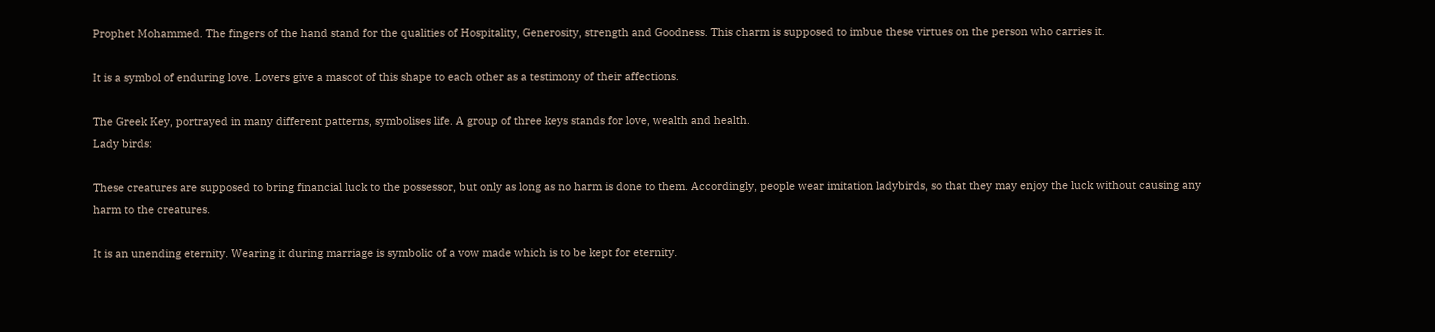Prophet Mohammed. The fingers of the hand stand for the qualities of Hospitality, Generosity, strength and Goodness. This charm is supposed to imbue these virtues on the person who carries it.

It is a symbol of enduring love. Lovers give a mascot of this shape to each other as a testimony of their affections.

The Greek Key, portrayed in many different patterns, symbolises life. A group of three keys stands for love, wealth and health.
Lady birds:

These creatures are supposed to bring financial luck to the possessor, but only as long as no harm is done to them. Accordingly, people wear imitation ladybirds, so that they may enjoy the luck without causing any harm to the creatures.

It is an unending eternity. Wearing it during marriage is symbolic of a vow made which is to be kept for eternity.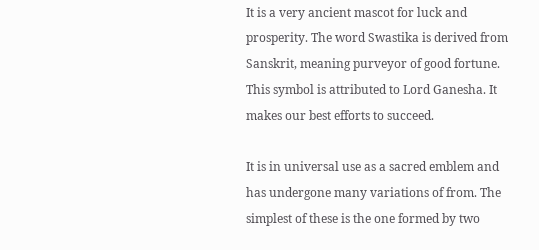It is a very ancient mascot for luck and prosperity. The word Swastika is derived from Sanskrit, meaning purveyor of good fortune. This symbol is attributed to Lord Ganesha. It makes our best efforts to succeed.

It is in universal use as a sacred emblem and has undergone many variations of from. The simplest of these is the one formed by two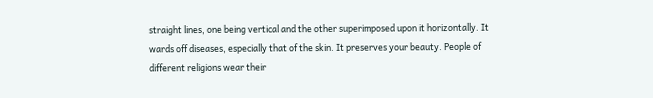straight lines, one being vertical and the other superimposed upon it horizontally. It wards off diseases, especially that of the skin. It preserves your beauty. People of different religions wear their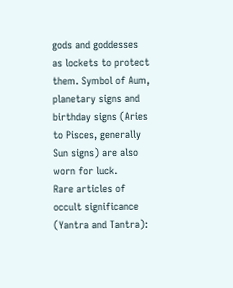gods and goddesses as lockets to protect them. Symbol of Aum, planetary signs and birthday signs (Aries to Pisces, generally Sun signs) are also worn for luck.
Rare articles of occult significance (Yantra and Tantra):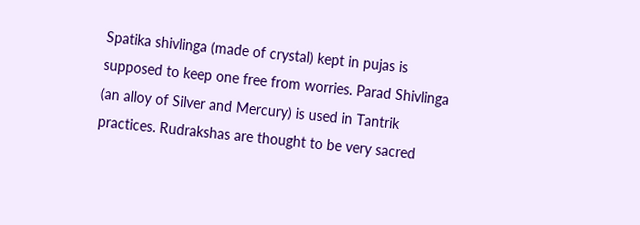Spatika shivlinga (made of crystal) kept in pujas is supposed to keep one free from worries. Parad Shivlinga (an alloy of Silver and Mercury) is used in Tantrik practices. Rudrakshas are thought to be very sacred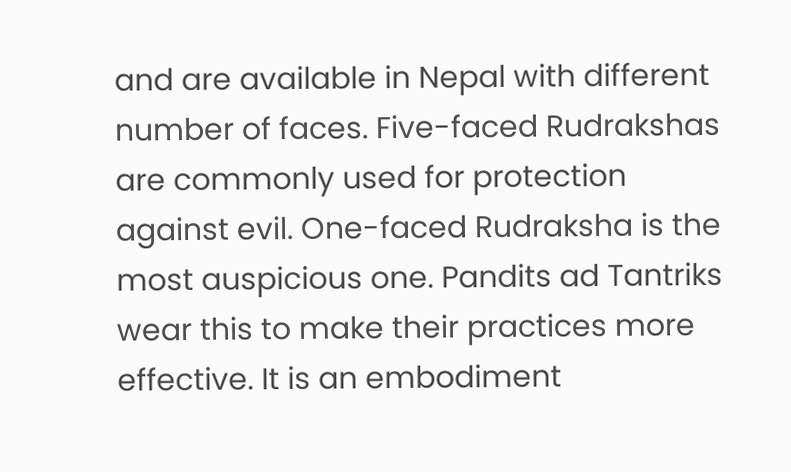and are available in Nepal with different number of faces. Five-faced Rudrakshas are commonly used for protection against evil. One-faced Rudraksha is the most auspicious one. Pandits ad Tantriks wear this to make their practices more effective. It is an embodiment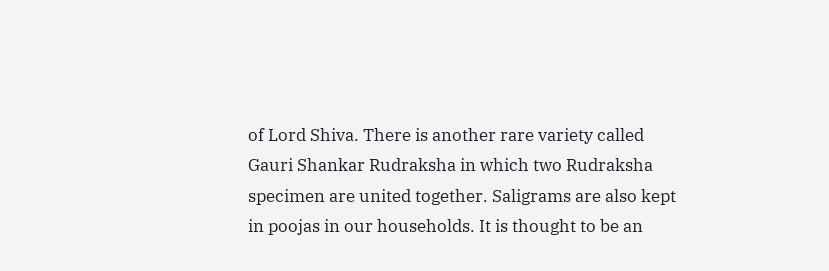of Lord Shiva. There is another rare variety called Gauri Shankar Rudraksha in which two Rudraksha specimen are united together. Saligrams are also kept in poojas in our households. It is thought to be an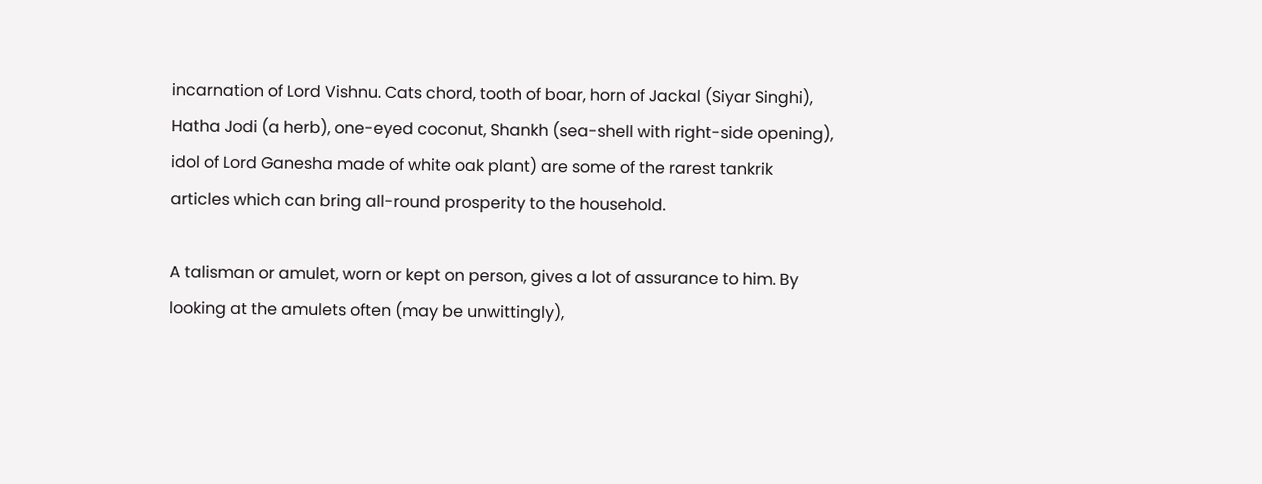incarnation of Lord Vishnu. Cats chord, tooth of boar, horn of Jackal (Siyar Singhi), Hatha Jodi (a herb), one-eyed coconut, Shankh (sea-shell with right-side opening), idol of Lord Ganesha made of white oak plant) are some of the rarest tankrik articles which can bring all-round prosperity to the household.

A talisman or amulet, worn or kept on person, gives a lot of assurance to him. By looking at the amulets often (may be unwittingly),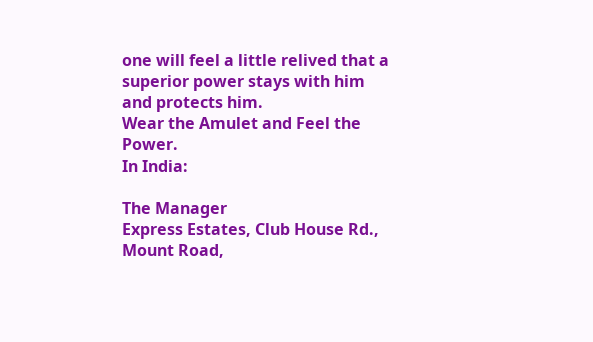one will feel a little relived that a superior power stays with him and protects him.
Wear the Amulet and Feel the Power.
In India:

The Manager
Express Estates, Club House Rd.,
Mount Road,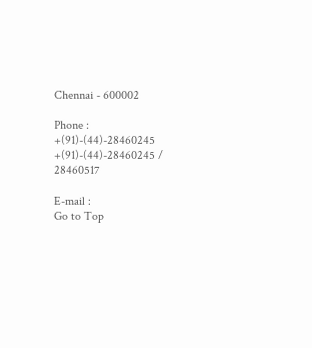Chennai - 600002

Phone : +(91)-(44)-28460245
+(91)-(44)-28460245 / 28460517

E-mail :
Go to Top